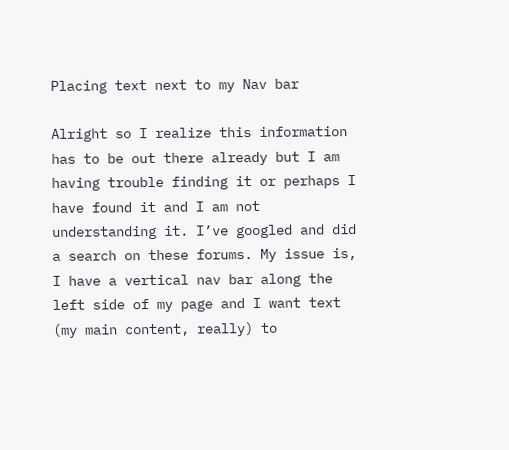Placing text next to my Nav bar

Alright so I realize this information has to be out there already but I am having trouble finding it or perhaps I have found it and I am not understanding it. I’ve googled and did a search on these forums. My issue is, I have a vertical nav bar along the left side of my page and I want text (my main content, really) to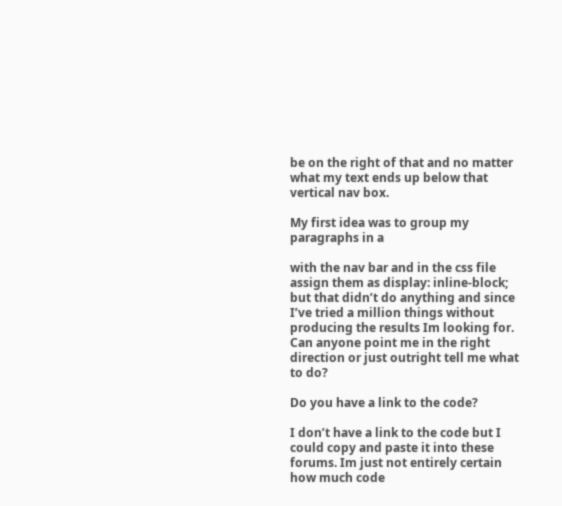be on the right of that and no matter what my text ends up below that vertical nav box.

My first idea was to group my paragraphs in a

with the nav bar and in the css file assign them as display: inline-block; but that didn’t do anything and since I’ve tried a million things without producing the results Im looking for. Can anyone point me in the right direction or just outright tell me what to do?

Do you have a link to the code?

I don’t have a link to the code but I could copy and paste it into these forums. Im just not entirely certain how much code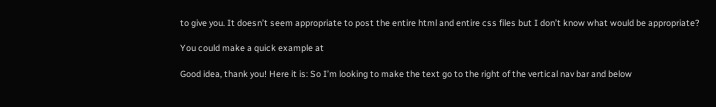to give you. It doesn’t seem appropriate to post the entire html and entire css files but I don’t know what would be appropriate?

You could make a quick example at

Good idea, thank you! Here it is: So I’m looking to make the text go to the right of the vertical nav bar and below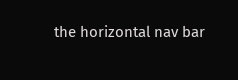the horizontal nav bar